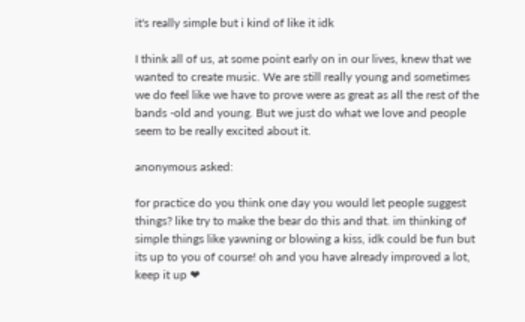it's really simple but i kind of like it idk

I think all of us, at some point early on in our lives, knew that we wanted to create music. We are still really young and sometimes we do feel like we have to prove were as great as all the rest of the bands -old and young. But we just do what we love and people seem to be really excited about it.

anonymous asked:

for practice do you think one day you would let people suggest things? like try to make the bear do this and that. im thinking of simple things like yawning or blowing a kiss, idk could be fun but its up to you of course! oh and you have already improved a lot, keep it up ❤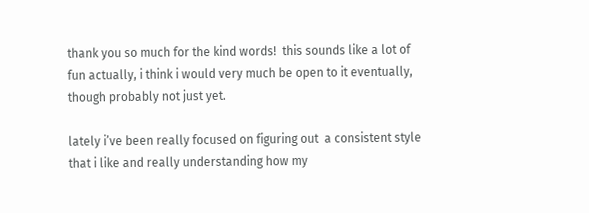thank you so much for the kind words!  this sounds like a lot of fun actually, i think i would very much be open to it eventually, though probably not just yet.

lately i’ve been really focused on figuring out  a consistent style that i like and really understanding how my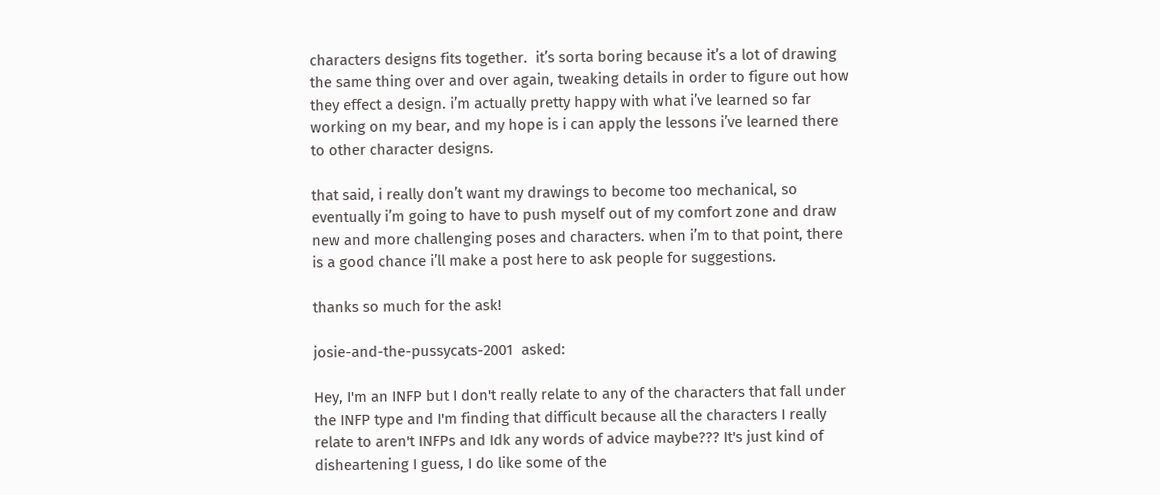characters designs fits together.  it’s sorta boring because it’s a lot of drawing the same thing over and over again, tweaking details in order to figure out how they effect a design. i’m actually pretty happy with what i’ve learned so far working on my bear, and my hope is i can apply the lessons i’ve learned there to other character designs.

that said, i really don’t want my drawings to become too mechanical, so eventually i’m going to have to push myself out of my comfort zone and draw new and more challenging poses and characters. when i’m to that point, there is a good chance i’ll make a post here to ask people for suggestions.

thanks so much for the ask!

josie-and-the-pussycats-2001  asked:

Hey, I'm an INFP but I don't really relate to any of the characters that fall under the INFP type and I'm finding that difficult because all the characters I really relate to aren't INFPs and Idk any words of advice maybe??? It's just kind of disheartening I guess, I do like some of the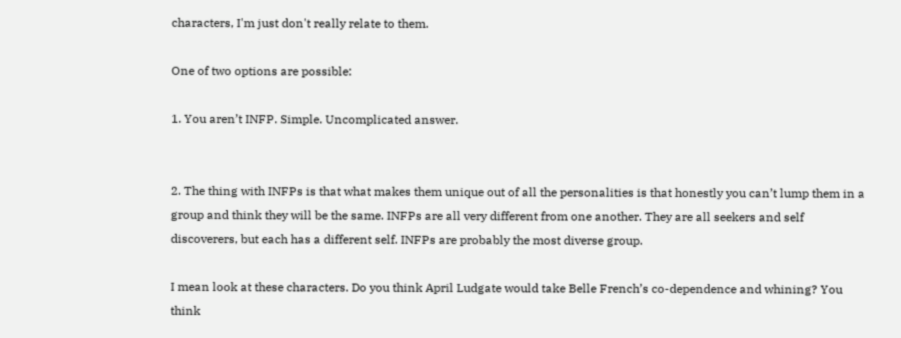characters, I'm just don't really relate to them.

One of two options are possible:

1. You aren’t INFP. Simple. Uncomplicated answer.


2. The thing with INFPs is that what makes them unique out of all the personalities is that honestly you can’t lump them in a group and think they will be the same. INFPs are all very different from one another. They are all seekers and self discoverers, but each has a different self. INFPs are probably the most diverse group.

I mean look at these characters. Do you think April Ludgate would take Belle French’s co-dependence and whining? You think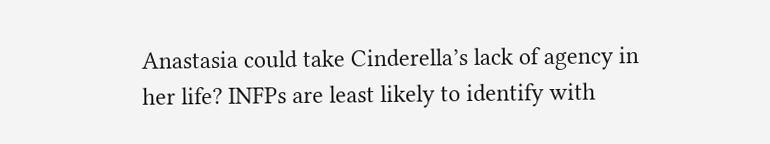Anastasia could take Cinderella’s lack of agency in her life? INFPs are least likely to identify with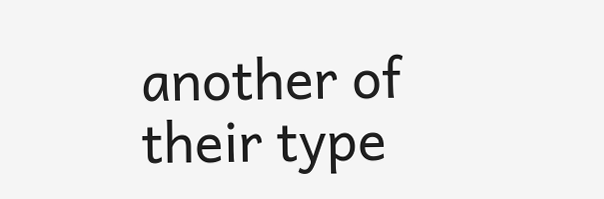another of their type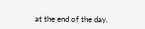at the end of the day.